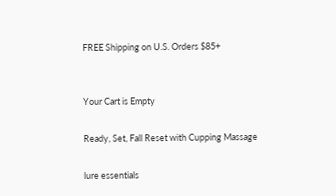FREE Shipping on U.S. Orders $85+


Your Cart is Empty

Ready, Set, Fall Reset with Cupping Massage

lure essentials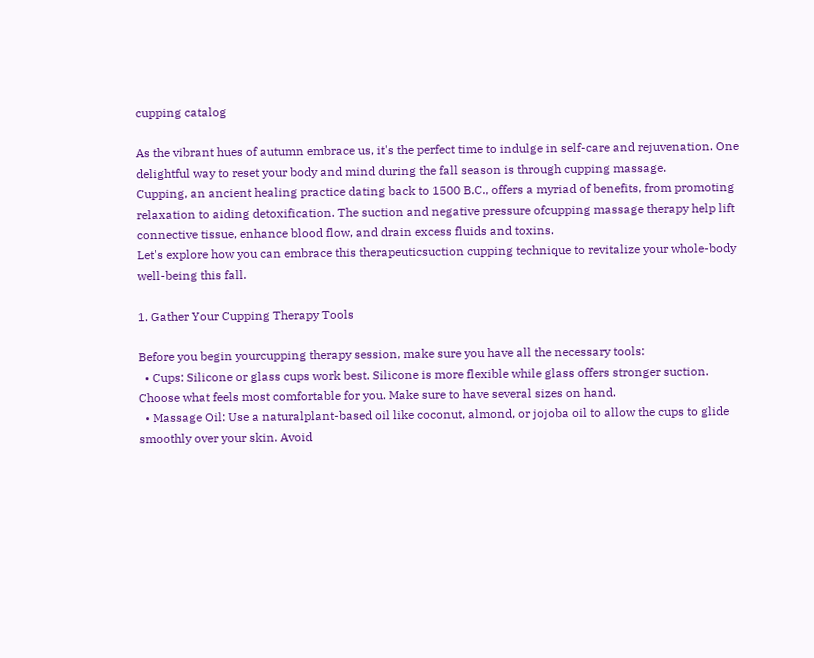cupping catalog

As the vibrant hues of autumn embrace us, it's the perfect time to indulge in self-care and rejuvenation. One delightful way to reset your body and mind during the fall season is through cupping massage.
Cupping, an ancient healing practice dating back to 1500 B.C., offers a myriad of benefits, from promoting relaxation to aiding detoxification. The suction and negative pressure ofcupping massage therapy help lift connective tissue, enhance blood flow, and drain excess fluids and toxins.
Let's explore how you can embrace this therapeuticsuction cupping technique to revitalize your whole-body well-being this fall.

1. Gather Your Cupping Therapy Tools

Before you begin yourcupping therapy session, make sure you have all the necessary tools:
  • Cups: Silicone or glass cups work best. Silicone is more flexible while glass offers stronger suction. Choose what feels most comfortable for you. Make sure to have several sizes on hand.
  • Massage Oil: Use a naturalplant-based oil like coconut, almond, or jojoba oil to allow the cups to glide smoothly over your skin. Avoid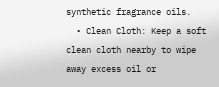synthetic fragrance oils.
  • Clean Cloth: Keep a soft clean cloth nearby to wipe away excess oil or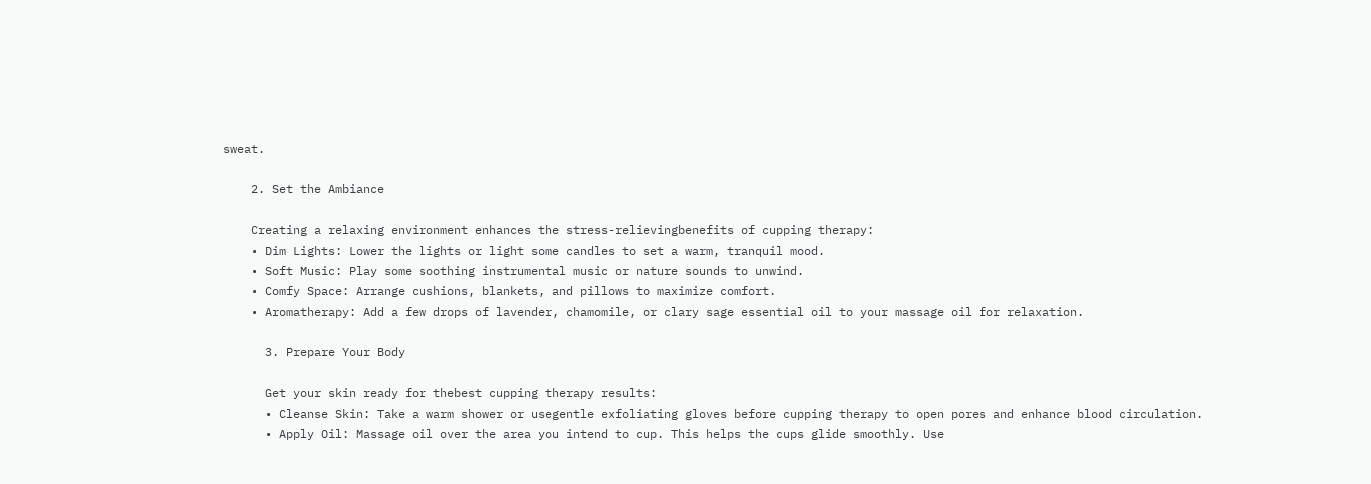sweat.

    2. Set the Ambiance

    Creating a relaxing environment enhances the stress-relievingbenefits of cupping therapy:
    • Dim Lights: Lower the lights or light some candles to set a warm, tranquil mood.
    • Soft Music: Play some soothing instrumental music or nature sounds to unwind.
    • Comfy Space: Arrange cushions, blankets, and pillows to maximize comfort.
    • Aromatherapy: Add a few drops of lavender, chamomile, or clary sage essential oil to your massage oil for relaxation.

      3. Prepare Your Body

      Get your skin ready for thebest cupping therapy results:
      • Cleanse Skin: Take a warm shower or usegentle exfoliating gloves before cupping therapy to open pores and enhance blood circulation.
      • Apply Oil: Massage oil over the area you intend to cup. This helps the cups glide smoothly. Use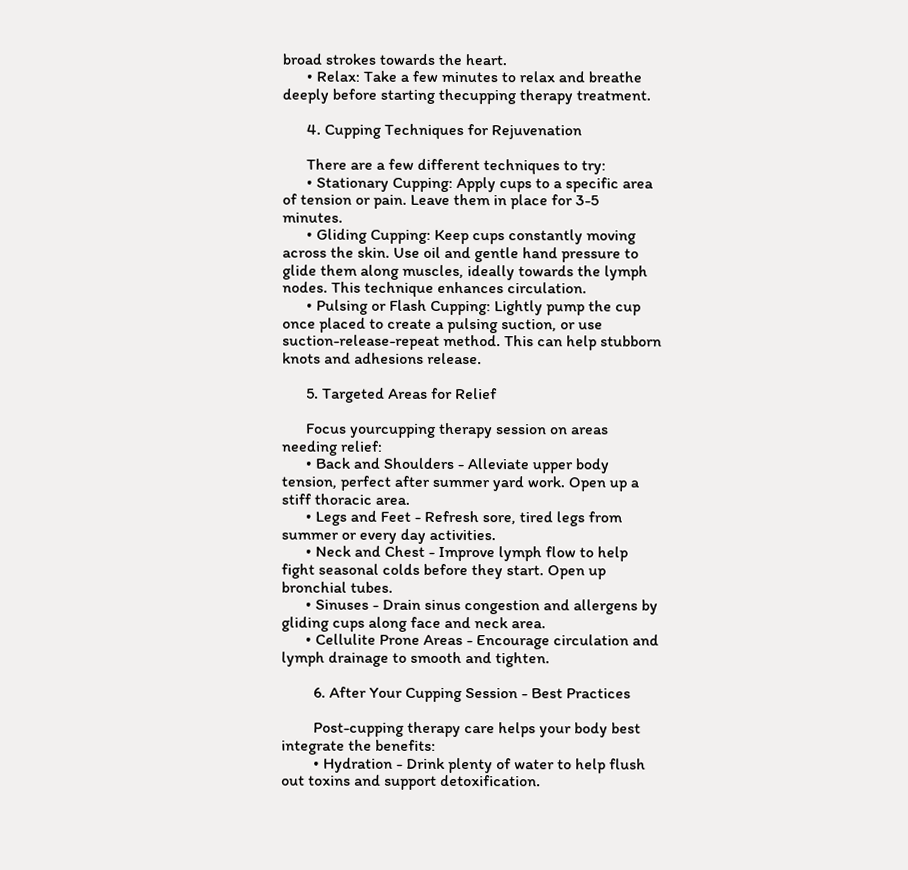broad strokes towards the heart.
      • Relax: Take a few minutes to relax and breathe deeply before starting thecupping therapy treatment.

      4. Cupping Techniques for Rejuvenation

      There are a few different techniques to try:
      • Stationary Cupping: Apply cups to a specific area of tension or pain. Leave them in place for 3-5 minutes.
      • Gliding Cupping: Keep cups constantly moving across the skin. Use oil and gentle hand pressure to glide them along muscles, ideally towards the lymph nodes. This technique enhances circulation.
      • Pulsing or Flash Cupping: Lightly pump the cup once placed to create a pulsing suction, or use suction-release-repeat method. This can help stubborn knots and adhesions release.

      5. Targeted Areas for Relief

      Focus yourcupping therapy session on areas needing relief:
      • Back and Shoulders - Alleviate upper body tension, perfect after summer yard work. Open up a stiff thoracic area.
      • Legs and Feet - Refresh sore, tired legs from summer or every day activities.
      • Neck and Chest - Improve lymph flow to help fight seasonal colds before they start. Open up bronchial tubes.
      • Sinuses - Drain sinus congestion and allergens by gliding cups along face and neck area.
      • Cellulite Prone Areas - Encourage circulation and lymph drainage to smooth and tighten.

        6. After Your Cupping Session - Best Practices

        Post-cupping therapy care helps your body best integrate the benefits:
        • Hydration - Drink plenty of water to help flush out toxins and support detoxification.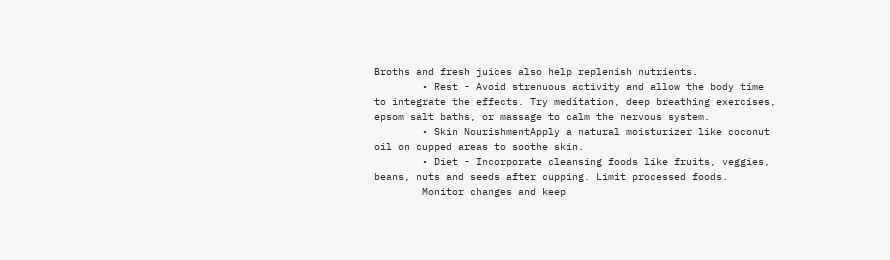Broths and fresh juices also help replenish nutrients.
        • Rest - Avoid strenuous activity and allow the body time to integrate the effects. Try meditation, deep breathing exercises, epsom salt baths, or massage to calm the nervous system.
        • Skin NourishmentApply a natural moisturizer like coconut oil on cupped areas to soothe skin.
        • Diet - Incorporate cleansing foods like fruits, veggies, beans, nuts and seeds after cupping. Limit processed foods.
        Monitor changes and keep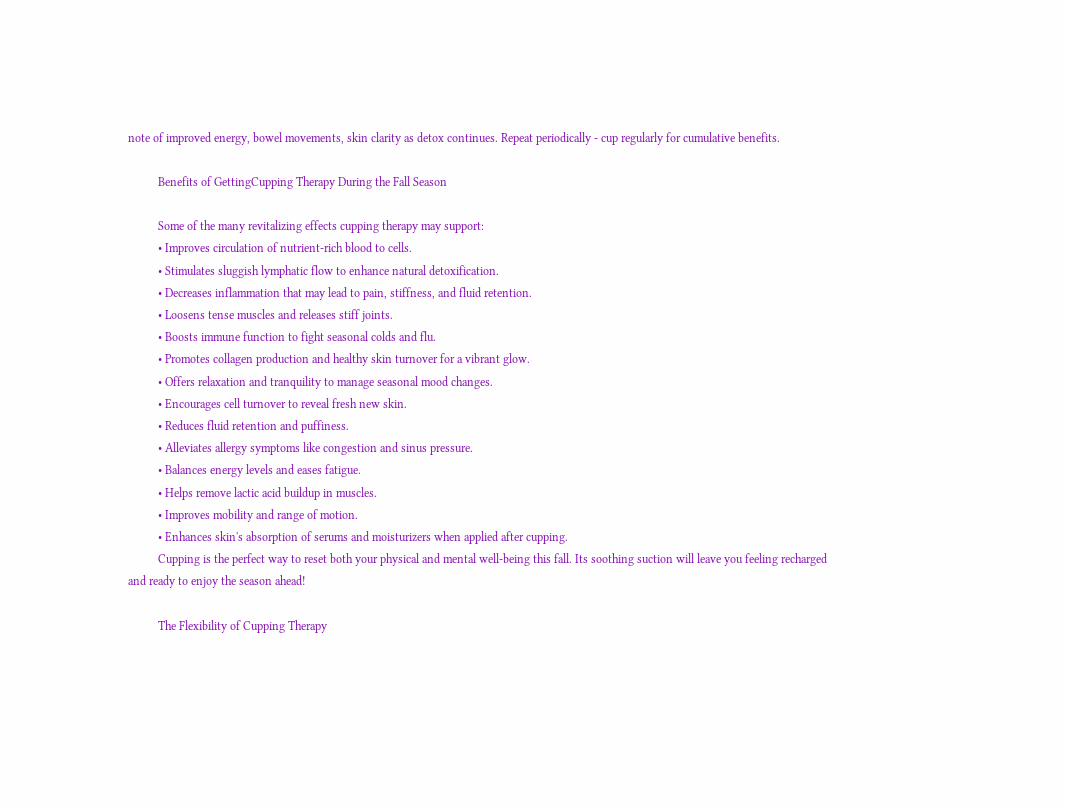note of improved energy, bowel movements, skin clarity as detox continues. Repeat periodically - cup regularly for cumulative benefits.

          Benefits of GettingCupping Therapy During the Fall Season

          Some of the many revitalizing effects cupping therapy may support:
          • Improves circulation of nutrient-rich blood to cells.
          • Stimulates sluggish lymphatic flow to enhance natural detoxification.
          • Decreases inflammation that may lead to pain, stiffness, and fluid retention.
          • Loosens tense muscles and releases stiff joints.
          • Boosts immune function to fight seasonal colds and flu.
          • Promotes collagen production and healthy skin turnover for a vibrant glow.
          • Offers relaxation and tranquility to manage seasonal mood changes.
          • Encourages cell turnover to reveal fresh new skin.
          • Reduces fluid retention and puffiness.
          • Alleviates allergy symptoms like congestion and sinus pressure.
          • Balances energy levels and eases fatigue.
          • Helps remove lactic acid buildup in muscles.
          • Improves mobility and range of motion.
          • Enhances skin's absorption of serums and moisturizers when applied after cupping.
          Cupping is the perfect way to reset both your physical and mental well-being this fall. Its soothing suction will leave you feeling recharged and ready to enjoy the season ahead!

          The Flexibility of Cupping Therapy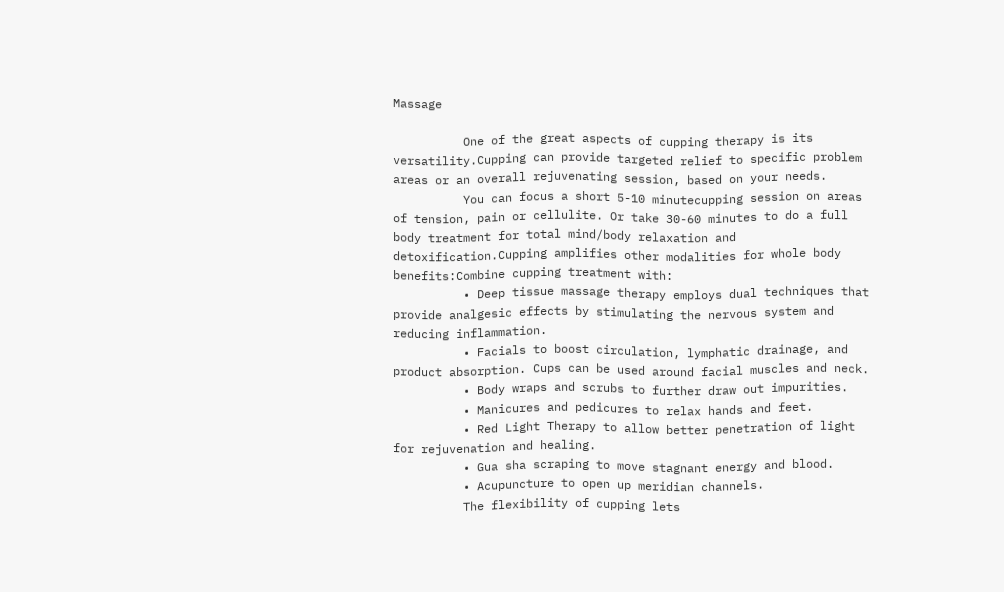Massage

          One of the great aspects of cupping therapy is its versatility.Cupping can provide targeted relief to specific problem areas or an overall rejuvenating session, based on your needs.
          You can focus a short 5-10 minutecupping session on areas of tension, pain or cellulite. Or take 30-60 minutes to do a full body treatment for total mind/body relaxation and detoxification.Cupping amplifies other modalities for whole body benefits:Combine cupping treatment with:
          • Deep tissue massage therapy employs dual techniques that provide analgesic effects by stimulating the nervous system and reducing inflammation.
          • Facials to boost circulation, lymphatic drainage, and product absorption. Cups can be used around facial muscles and neck.
          • Body wraps and scrubs to further draw out impurities.
          • Manicures and pedicures to relax hands and feet.
          • Red Light Therapy to allow better penetration of light for rejuvenation and healing.
          • Gua sha scraping to move stagnant energy and blood.
          • Acupuncture to open up meridian channels.
          The flexibility of cupping lets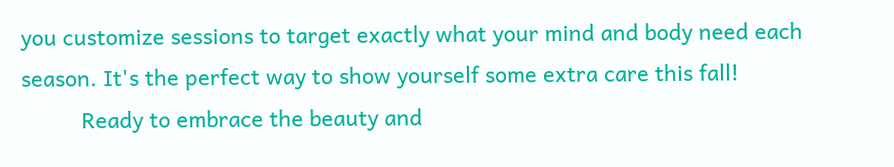you customize sessions to target exactly what your mind and body need each season. It's the perfect way to show yourself some extra care this fall!
          Ready to embrace the beauty and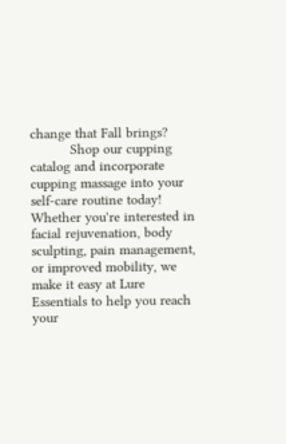change that Fall brings?
          Shop our cupping catalog and incorporate cupping massage into your self-care routine today! Whether you're interested in facial rejuvenation, body sculpting, pain management, or improved mobility, we make it easy at Lure Essentials to help you reach your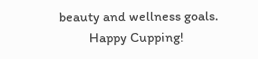beauty and wellness goals.
          Happy Cupping!